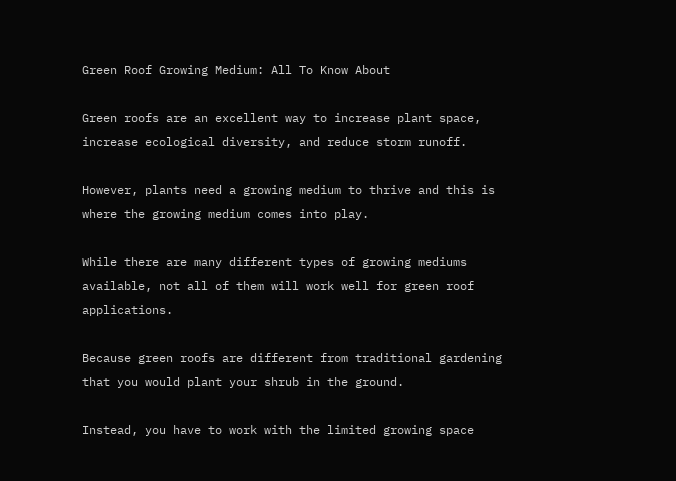Green Roof Growing Medium: All To Know About

Green roofs are an excellent way to increase plant space, increase ecological diversity, and reduce storm runoff.

However, plants need a growing medium to thrive and this is where the growing medium comes into play.

While there are many different types of growing mediums available, not all of them will work well for green roof applications.

Because green roofs are different from traditional gardening that you would plant your shrub in the ground.

Instead, you have to work with the limited growing space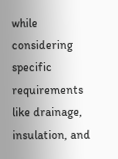while considering specific requirements like drainage, insulation, and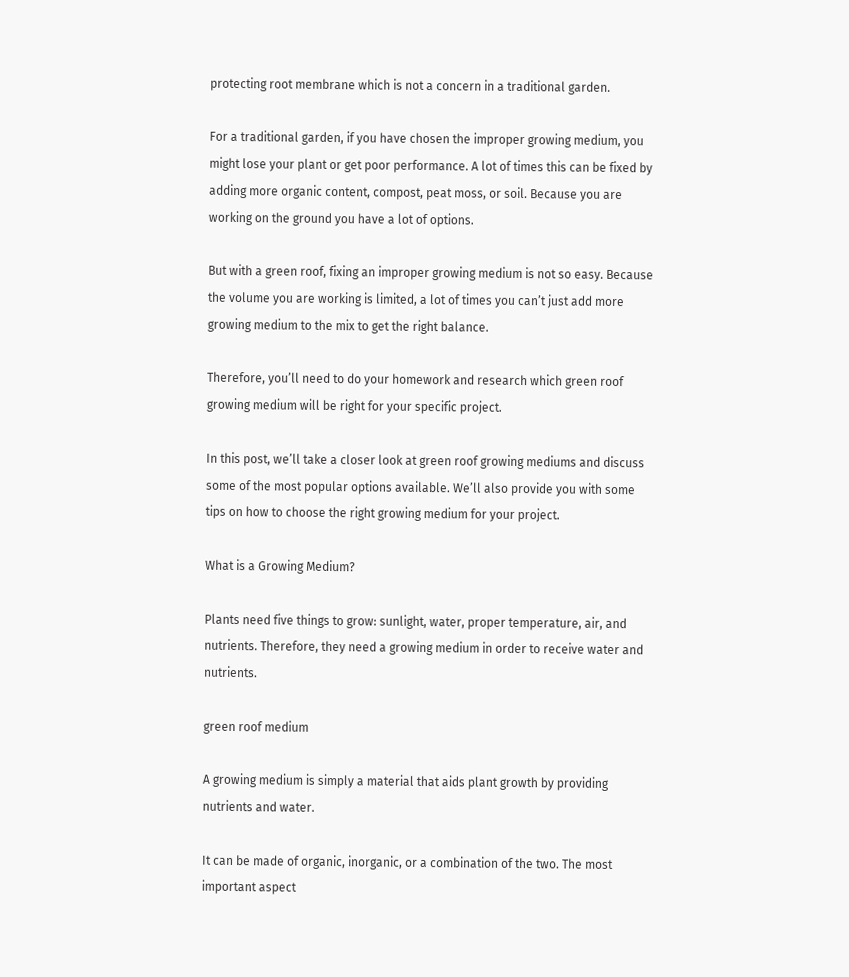protecting root membrane which is not a concern in a traditional garden.

For a traditional garden, if you have chosen the improper growing medium, you might lose your plant or get poor performance. A lot of times this can be fixed by adding more organic content, compost, peat moss, or soil. Because you are working on the ground you have a lot of options.

But with a green roof, fixing an improper growing medium is not so easy. Because the volume you are working is limited, a lot of times you can’t just add more growing medium to the mix to get the right balance.

Therefore, you’ll need to do your homework and research which green roof growing medium will be right for your specific project.

In this post, we’ll take a closer look at green roof growing mediums and discuss some of the most popular options available. We’ll also provide you with some tips on how to choose the right growing medium for your project.

What is a Growing Medium?

Plants need five things to grow: sunlight, water, proper temperature, air, and nutrients. Therefore, they need a growing medium in order to receive water and nutrients.

green roof medium

A growing medium is simply a material that aids plant growth by providing nutrients and water.

It can be made of organic, inorganic, or a combination of the two. The most important aspect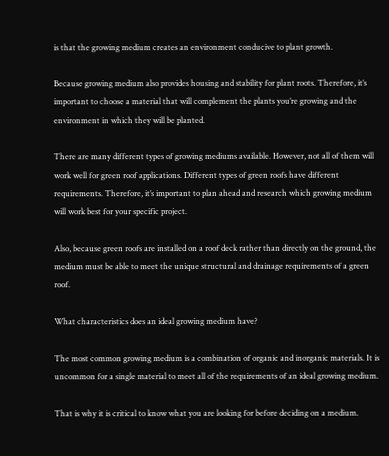is that the growing medium creates an environment conducive to plant growth.

Because growing medium also provides housing and stability for plant roots. Therefore, it’s important to choose a material that will complement the plants you’re growing and the environment in which they will be planted.

There are many different types of growing mediums available. However, not all of them will work well for green roof applications. Different types of green roofs have different requirements. Therefore, it’s important to plan ahead and research which growing medium will work best for your specific project.

Also, because green roofs are installed on a roof deck rather than directly on the ground, the medium must be able to meet the unique structural and drainage requirements of a green roof.

What characteristics does an ideal growing medium have?

The most common growing medium is a combination of organic and inorganic materials. It is uncommon for a single material to meet all of the requirements of an ideal growing medium.

That is why it is critical to know what you are looking for before deciding on a medium.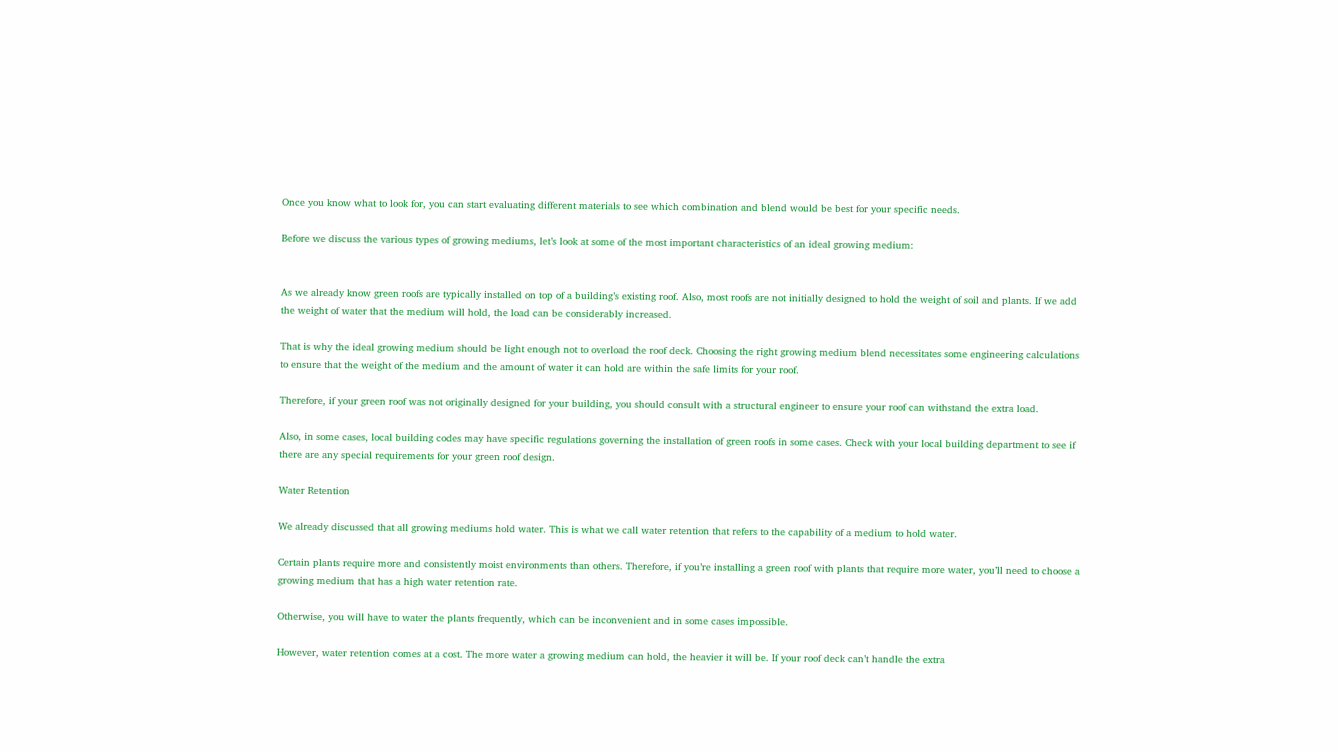Once you know what to look for, you can start evaluating different materials to see which combination and blend would be best for your specific needs.

Before we discuss the various types of growing mediums, let’s look at some of the most important characteristics of an ideal growing medium:


As we already know green roofs are typically installed on top of a building’s existing roof. Also, most roofs are not initially designed to hold the weight of soil and plants. If we add the weight of water that the medium will hold, the load can be considerably increased.

That is why the ideal growing medium should be light enough not to overload the roof deck. Choosing the right growing medium blend necessitates some engineering calculations to ensure that the weight of the medium and the amount of water it can hold are within the safe limits for your roof.

Therefore, if your green roof was not originally designed for your building, you should consult with a structural engineer to ensure your roof can withstand the extra load.

Also, in some cases, local building codes may have specific regulations governing the installation of green roofs in some cases. Check with your local building department to see if there are any special requirements for your green roof design.

Water Retention

We already discussed that all growing mediums hold water. This is what we call water retention that refers to the capability of a medium to hold water.

Certain plants require more and consistently moist environments than others. Therefore, if you’re installing a green roof with plants that require more water, you’ll need to choose a growing medium that has a high water retention rate.

Otherwise, you will have to water the plants frequently, which can be inconvenient and in some cases impossible.

However, water retention comes at a cost. The more water a growing medium can hold, the heavier it will be. If your roof deck can’t handle the extra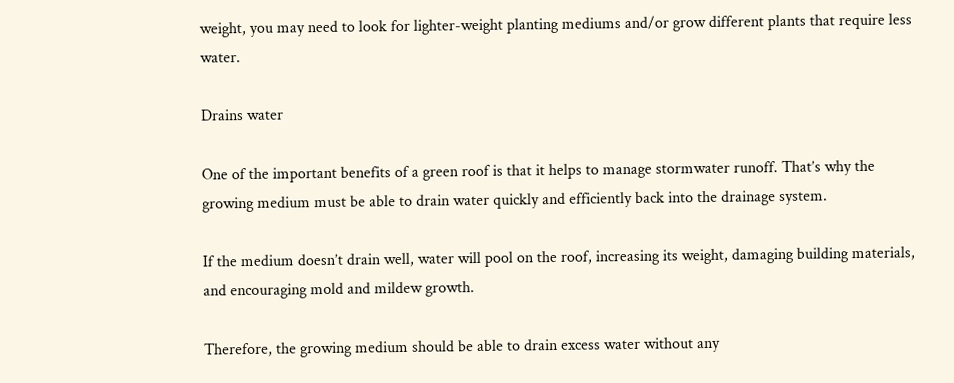weight, you may need to look for lighter-weight planting mediums and/or grow different plants that require less water.

Drains water

One of the important benefits of a green roof is that it helps to manage stormwater runoff. That’s why the growing medium must be able to drain water quickly and efficiently back into the drainage system.

If the medium doesn’t drain well, water will pool on the roof, increasing its weight, damaging building materials, and encouraging mold and mildew growth.

Therefore, the growing medium should be able to drain excess water without any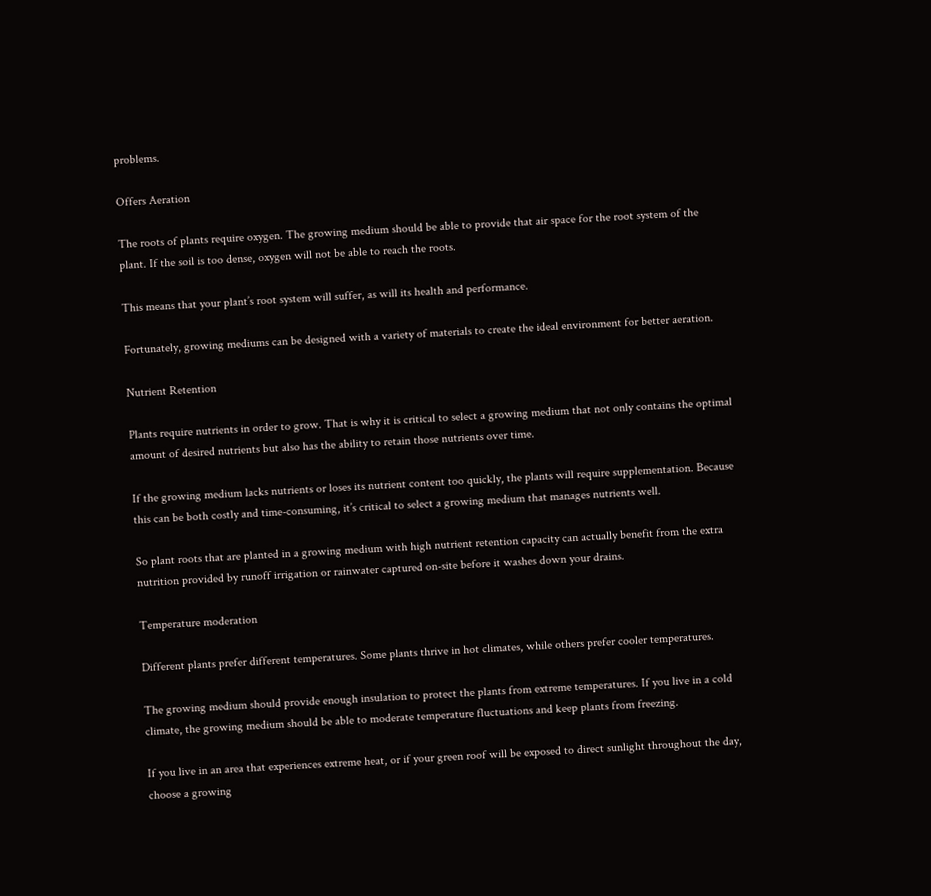problems.

Offers Aeration

The roots of plants require oxygen. The growing medium should be able to provide that air space for the root system of the plant. If the soil is too dense, oxygen will not be able to reach the roots.

This means that your plant’s root system will suffer, as will its health and performance.

Fortunately, growing mediums can be designed with a variety of materials to create the ideal environment for better aeration.

Nutrient Retention

Plants require nutrients in order to grow. That is why it is critical to select a growing medium that not only contains the optimal amount of desired nutrients but also has the ability to retain those nutrients over time.

If the growing medium lacks nutrients or loses its nutrient content too quickly, the plants will require supplementation. Because this can be both costly and time-consuming, it’s critical to select a growing medium that manages nutrients well.

So plant roots that are planted in a growing medium with high nutrient retention capacity can actually benefit from the extra nutrition provided by runoff irrigation or rainwater captured on-site before it washes down your drains.

Temperature moderation

Different plants prefer different temperatures. Some plants thrive in hot climates, while others prefer cooler temperatures.

The growing medium should provide enough insulation to protect the plants from extreme temperatures. If you live in a cold climate, the growing medium should be able to moderate temperature fluctuations and keep plants from freezing.

If you live in an area that experiences extreme heat, or if your green roof will be exposed to direct sunlight throughout the day, choose a growing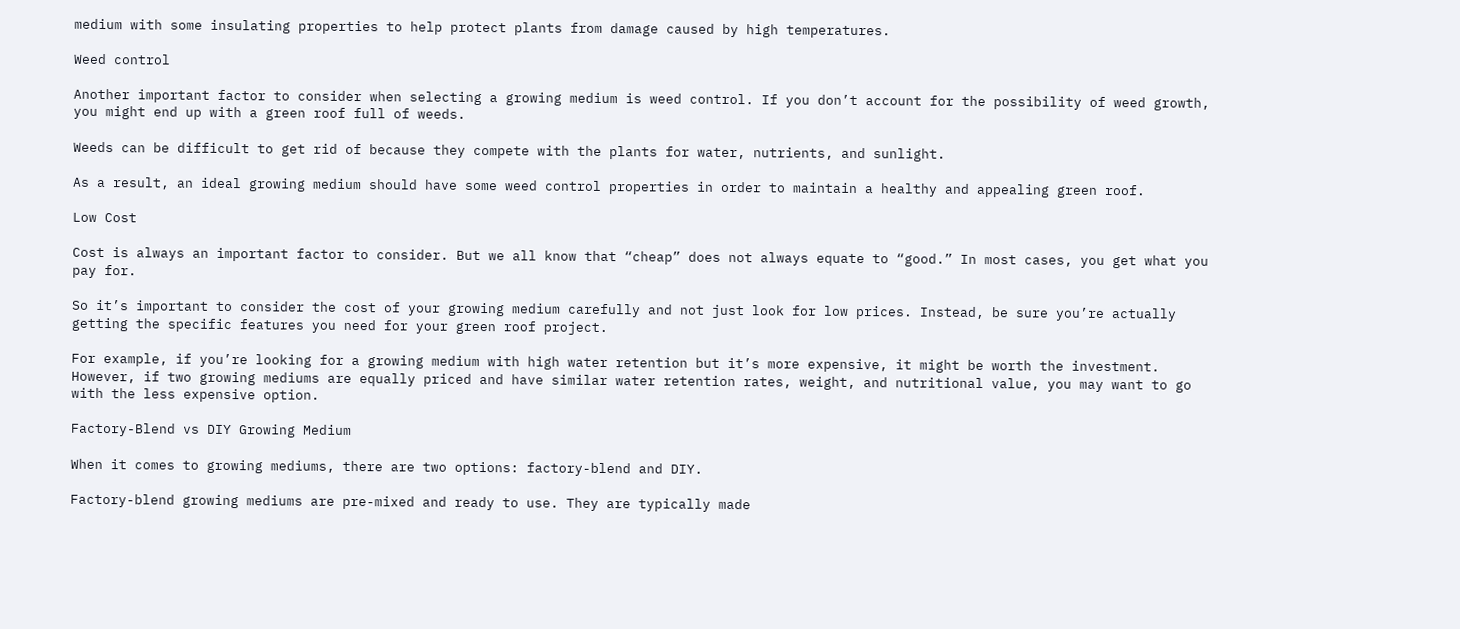medium with some insulating properties to help protect plants from damage caused by high temperatures.

Weed control

Another important factor to consider when selecting a growing medium is weed control. If you don’t account for the possibility of weed growth, you might end up with a green roof full of weeds.

Weeds can be difficult to get rid of because they compete with the plants for water, nutrients, and sunlight.

As a result, an ideal growing medium should have some weed control properties in order to maintain a healthy and appealing green roof.

Low Cost

Cost is always an important factor to consider. But we all know that “cheap” does not always equate to “good.” In most cases, you get what you pay for.

So it’s important to consider the cost of your growing medium carefully and not just look for low prices. Instead, be sure you’re actually getting the specific features you need for your green roof project.

For example, if you’re looking for a growing medium with high water retention but it’s more expensive, it might be worth the investment. However, if two growing mediums are equally priced and have similar water retention rates, weight, and nutritional value, you may want to go with the less expensive option.

Factory-Blend vs DIY Growing Medium

When it comes to growing mediums, there are two options: factory-blend and DIY.

Factory-blend growing mediums are pre-mixed and ready to use. They are typically made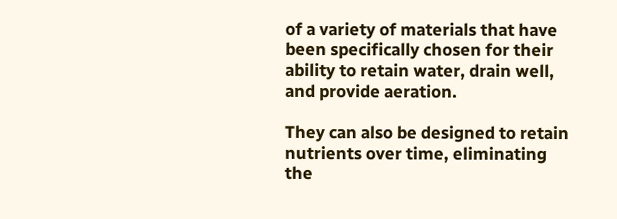of a variety of materials that have been specifically chosen for their ability to retain water, drain well, and provide aeration.

They can also be designed to retain nutrients over time, eliminating the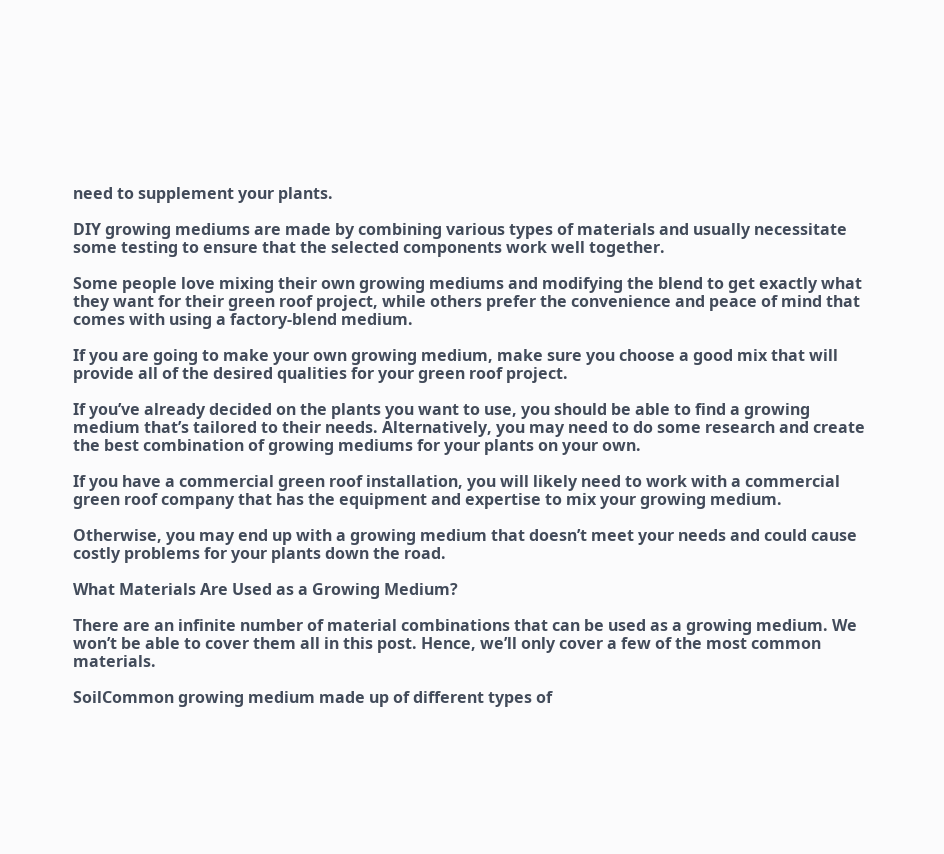need to supplement your plants.

DIY growing mediums are made by combining various types of materials and usually necessitate some testing to ensure that the selected components work well together.

Some people love mixing their own growing mediums and modifying the blend to get exactly what they want for their green roof project, while others prefer the convenience and peace of mind that comes with using a factory-blend medium.

If you are going to make your own growing medium, make sure you choose a good mix that will provide all of the desired qualities for your green roof project.

If you’ve already decided on the plants you want to use, you should be able to find a growing medium that’s tailored to their needs. Alternatively, you may need to do some research and create the best combination of growing mediums for your plants on your own.

If you have a commercial green roof installation, you will likely need to work with a commercial green roof company that has the equipment and expertise to mix your growing medium.

Otherwise, you may end up with a growing medium that doesn’t meet your needs and could cause costly problems for your plants down the road.

What Materials Are Used as a Growing Medium?

There are an infinite number of material combinations that can be used as a growing medium. We won’t be able to cover them all in this post. Hence, we’ll only cover a few of the most common materials.

SoilCommon growing medium made up of different types of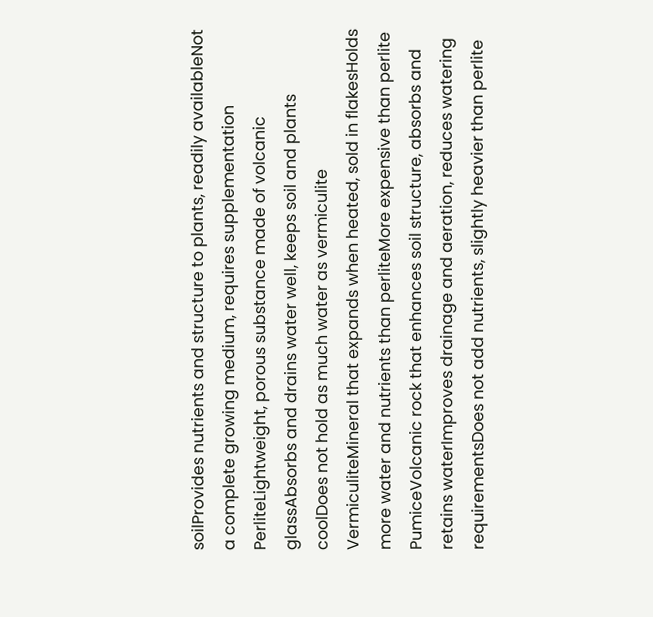soilProvides nutrients and structure to plants, readily availableNot a complete growing medium, requires supplementation
PerliteLightweight, porous substance made of volcanic glassAbsorbs and drains water well, keeps soil and plants coolDoes not hold as much water as vermiculite
VermiculiteMineral that expands when heated, sold in flakesHolds more water and nutrients than perliteMore expensive than perlite
PumiceVolcanic rock that enhances soil structure, absorbs and retains waterImproves drainage and aeration, reduces watering requirementsDoes not add nutrients, slightly heavier than perlite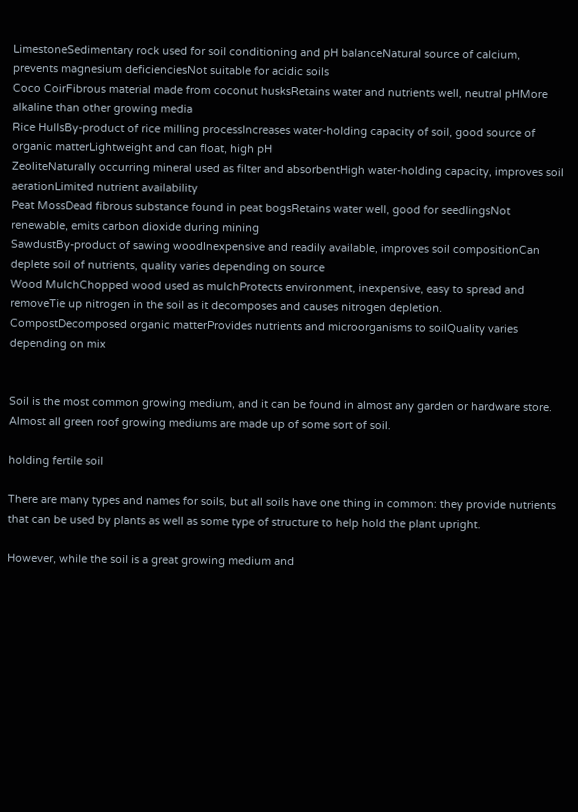LimestoneSedimentary rock used for soil conditioning and pH balanceNatural source of calcium, prevents magnesium deficienciesNot suitable for acidic soils
Coco CoirFibrous material made from coconut husksRetains water and nutrients well, neutral pHMore alkaline than other growing media
Rice HullsBy-product of rice milling processIncreases water-holding capacity of soil, good source of organic matterLightweight and can float, high pH
ZeoliteNaturally occurring mineral used as filter and absorbentHigh water-holding capacity, improves soil aerationLimited nutrient availability
Peat MossDead fibrous substance found in peat bogsRetains water well, good for seedlingsNot renewable, emits carbon dioxide during mining
SawdustBy-product of sawing woodInexpensive and readily available, improves soil compositionCan deplete soil of nutrients, quality varies depending on source
Wood MulchChopped wood used as mulchProtects environment, inexpensive, easy to spread and removeTie up nitrogen in the soil as it decomposes and causes nitrogen depletion.
CompostDecomposed organic matterProvides nutrients and microorganisms to soilQuality varies depending on mix


Soil is the most common growing medium, and it can be found in almost any garden or hardware store. Almost all green roof growing mediums are made up of some sort of soil.

holding fertile soil

There are many types and names for soils, but all soils have one thing in common: they provide nutrients that can be used by plants as well as some type of structure to help hold the plant upright.

However, while the soil is a great growing medium and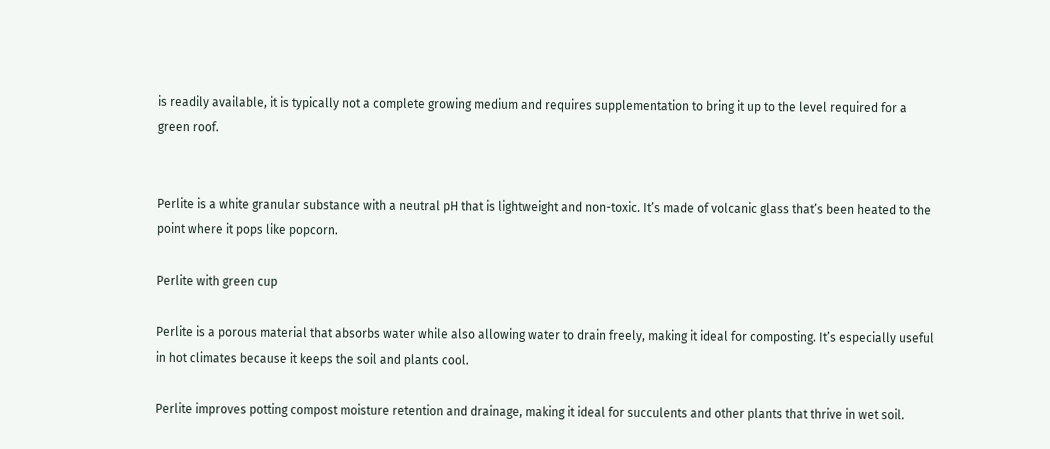is readily available, it is typically not a complete growing medium and requires supplementation to bring it up to the level required for a green roof.


Perlite is a white granular substance with a neutral pH that is lightweight and non-toxic. It’s made of volcanic glass that’s been heated to the point where it pops like popcorn.

Perlite with green cup

Perlite is a porous material that absorbs water while also allowing water to drain freely, making it ideal for composting. It’s especially useful in hot climates because it keeps the soil and plants cool.

Perlite improves potting compost moisture retention and drainage, making it ideal for succulents and other plants that thrive in wet soil.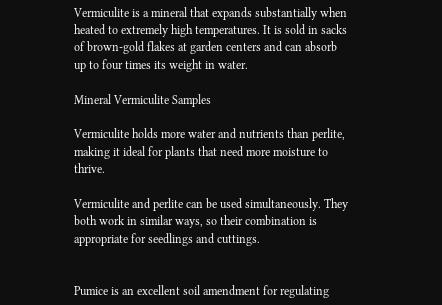Vermiculite is a mineral that expands substantially when heated to extremely high temperatures. It is sold in sacks of brown-gold flakes at garden centers and can absorb up to four times its weight in water.

Mineral Vermiculite Samples

Vermiculite holds more water and nutrients than perlite, making it ideal for plants that need more moisture to thrive.

Vermiculite and perlite can be used simultaneously. They both work in similar ways, so their combination is appropriate for seedlings and cuttings.


Pumice is an excellent soil amendment for regulating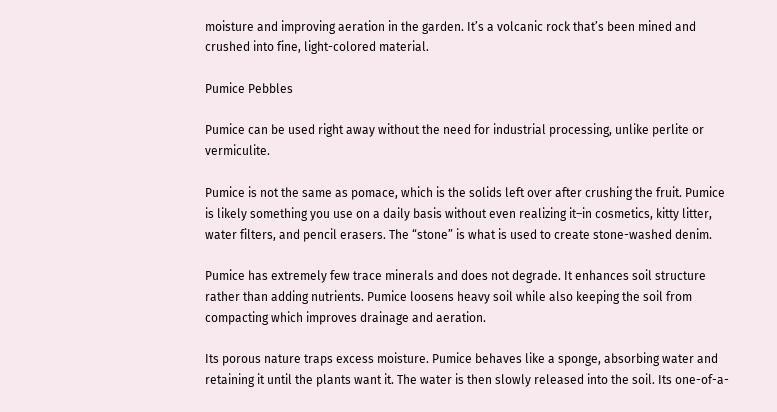moisture and improving aeration in the garden. It’s a volcanic rock that’s been mined and crushed into fine, light-colored material.

Pumice Pebbles

Pumice can be used right away without the need for industrial processing, unlike perlite or vermiculite.

Pumice is not the same as pomace, which is the solids left over after crushing the fruit. Pumice is likely something you use on a daily basis without even realizing it–in cosmetics, kitty litter, water filters, and pencil erasers. The “stone” is what is used to create stone-washed denim.

Pumice has extremely few trace minerals and does not degrade. It enhances soil structure rather than adding nutrients. Pumice loosens heavy soil while also keeping the soil from compacting which improves drainage and aeration.

Its porous nature traps excess moisture. Pumice behaves like a sponge, absorbing water and retaining it until the plants want it. The water is then slowly released into the soil. Its one-of-a-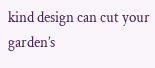kind design can cut your garden’s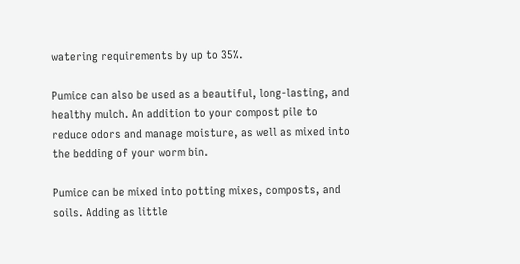watering requirements by up to 35%.

Pumice can also be used as a beautiful, long-lasting, and healthy mulch. An addition to your compost pile to reduce odors and manage moisture, as well as mixed into the bedding of your worm bin.

Pumice can be mixed into potting mixes, composts, and soils. Adding as little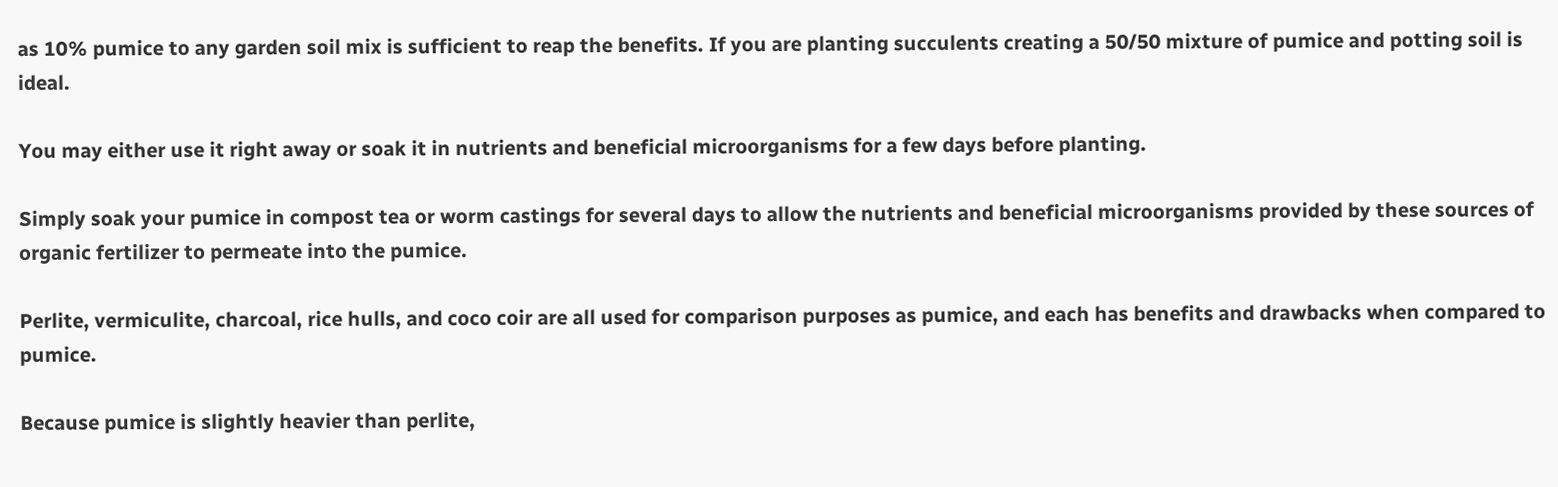as 10% pumice to any garden soil mix is sufficient to reap the benefits. If you are planting succulents creating a 50/50 mixture of pumice and potting soil is ideal.

You may either use it right away or soak it in nutrients and beneficial microorganisms for a few days before planting.

Simply soak your pumice in compost tea or worm castings for several days to allow the nutrients and beneficial microorganisms provided by these sources of organic fertilizer to permeate into the pumice.

Perlite, vermiculite, charcoal, rice hulls, and coco coir are all used for comparison purposes as pumice, and each has benefits and drawbacks when compared to pumice.

Because pumice is slightly heavier than perlite,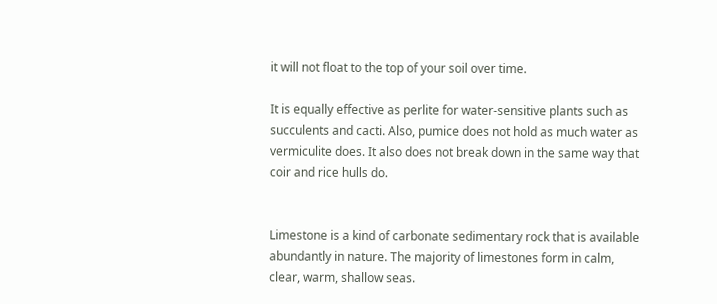it will not float to the top of your soil over time.

It is equally effective as perlite for water-sensitive plants such as succulents and cacti. Also, pumice does not hold as much water as vermiculite does. It also does not break down in the same way that coir and rice hulls do.


Limestone is a kind of carbonate sedimentary rock that is available abundantly in nature. The majority of limestones form in calm, clear, warm, shallow seas.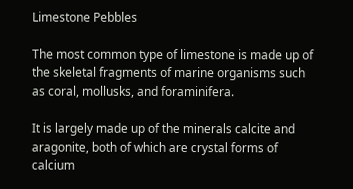Limestone Pebbles

The most common type of limestone is made up of the skeletal fragments of marine organisms such as coral, mollusks, and foraminifera.

It is largely made up of the minerals calcite and aragonite, both of which are crystal forms of calcium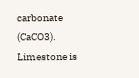carbonate (CaCO3). Limestone is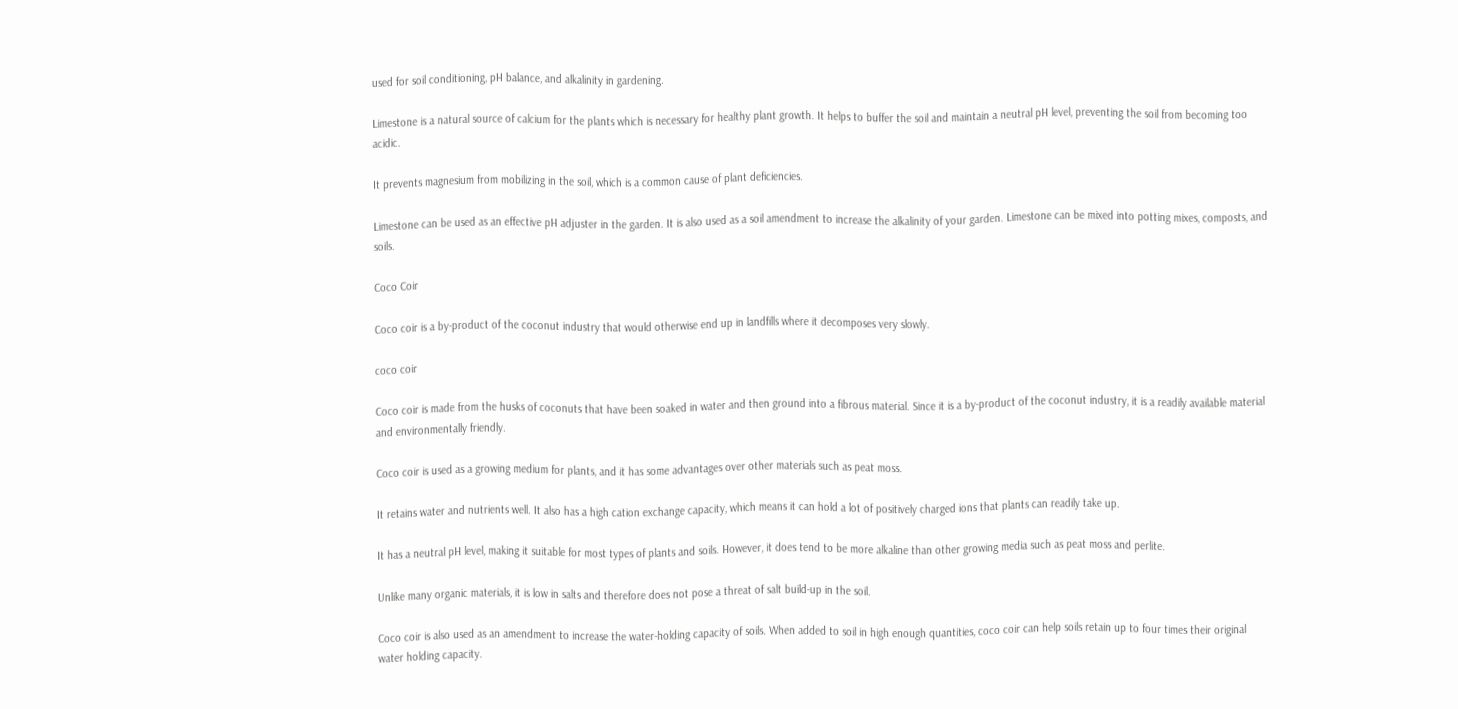used for soil conditioning, pH balance, and alkalinity in gardening.

Limestone is a natural source of calcium for the plants which is necessary for healthy plant growth. It helps to buffer the soil and maintain a neutral pH level, preventing the soil from becoming too acidic.

It prevents magnesium from mobilizing in the soil, which is a common cause of plant deficiencies.

Limestone can be used as an effective pH adjuster in the garden. It is also used as a soil amendment to increase the alkalinity of your garden. Limestone can be mixed into potting mixes, composts, and soils.

Coco Coir

Coco coir is a by-product of the coconut industry that would otherwise end up in landfills where it decomposes very slowly.

coco coir

Coco coir is made from the husks of coconuts that have been soaked in water and then ground into a fibrous material. Since it is a by-product of the coconut industry, it is a readily available material and environmentally friendly.

Coco coir is used as a growing medium for plants, and it has some advantages over other materials such as peat moss.

It retains water and nutrients well. It also has a high cation exchange capacity, which means it can hold a lot of positively charged ions that plants can readily take up.

It has a neutral pH level, making it suitable for most types of plants and soils. However, it does tend to be more alkaline than other growing media such as peat moss and perlite.

Unlike many organic materials, it is low in salts and therefore does not pose a threat of salt build-up in the soil.

Coco coir is also used as an amendment to increase the water-holding capacity of soils. When added to soil in high enough quantities, coco coir can help soils retain up to four times their original water holding capacity.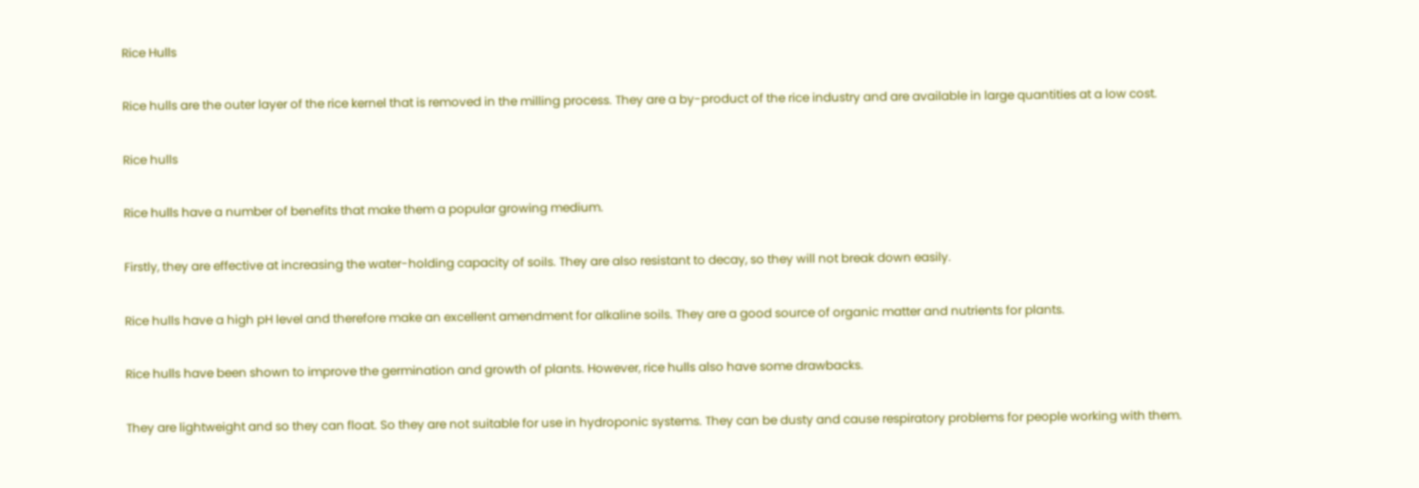Rice Hulls

Rice hulls are the outer layer of the rice kernel that is removed in the milling process. They are a by-product of the rice industry and are available in large quantities at a low cost.

Rice hulls

Rice hulls have a number of benefits that make them a popular growing medium.

Firstly, they are effective at increasing the water-holding capacity of soils. They are also resistant to decay, so they will not break down easily.

Rice hulls have a high pH level and therefore make an excellent amendment for alkaline soils. They are a good source of organic matter and nutrients for plants.

Rice hulls have been shown to improve the germination and growth of plants. However, rice hulls also have some drawbacks.

They are lightweight and so they can float. So they are not suitable for use in hydroponic systems. They can be dusty and cause respiratory problems for people working with them.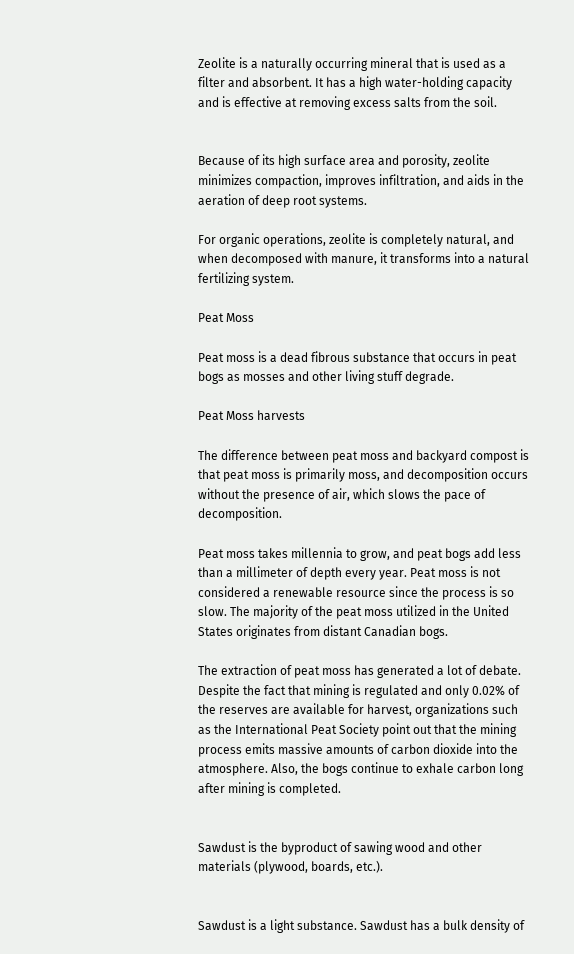Zeolite is a naturally occurring mineral that is used as a filter and absorbent. It has a high water-holding capacity and is effective at removing excess salts from the soil.


Because of its high surface area and porosity, zeolite minimizes compaction, improves infiltration, and aids in the aeration of deep root systems.

For organic operations, zeolite is completely natural, and when decomposed with manure, it transforms into a natural fertilizing system.

Peat Moss

Peat moss is a dead fibrous substance that occurs in peat bogs as mosses and other living stuff degrade.

Peat Moss harvests

The difference between peat moss and backyard compost is that peat moss is primarily moss, and decomposition occurs without the presence of air, which slows the pace of decomposition.

Peat moss takes millennia to grow, and peat bogs add less than a millimeter of depth every year. Peat moss is not considered a renewable resource since the process is so slow. The majority of the peat moss utilized in the United States originates from distant Canadian bogs.

The extraction of peat moss has generated a lot of debate. Despite the fact that mining is regulated and only 0.02% of the reserves are available for harvest, organizations such as the International Peat Society point out that the mining process emits massive amounts of carbon dioxide into the atmosphere. Also, the bogs continue to exhale carbon long after mining is completed.


Sawdust is the byproduct of sawing wood and other materials (plywood, boards, etc.).


Sawdust is a light substance. Sawdust has a bulk density of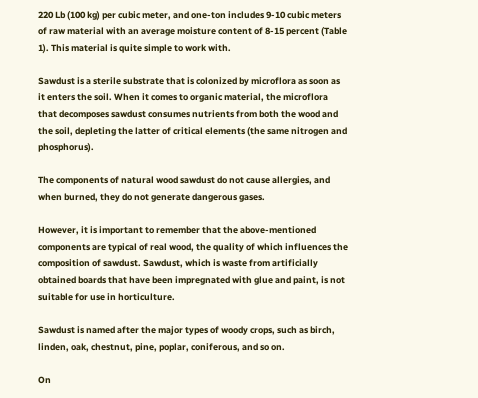220 Lb (100 kg) per cubic meter, and one-ton includes 9-10 cubic meters of raw material with an average moisture content of 8-15 percent (Table 1). This material is quite simple to work with.

Sawdust is a sterile substrate that is colonized by microflora as soon as it enters the soil. When it comes to organic material, the microflora that decomposes sawdust consumes nutrients from both the wood and the soil, depleting the latter of critical elements (the same nitrogen and phosphorus).

The components of natural wood sawdust do not cause allergies, and when burned, they do not generate dangerous gases.

However, it is important to remember that the above-mentioned components are typical of real wood, the quality of which influences the composition of sawdust. Sawdust, which is waste from artificially obtained boards that have been impregnated with glue and paint, is not suitable for use in horticulture.

Sawdust is named after the major types of woody crops, such as birch, linden, oak, chestnut, pine, poplar, coniferous, and so on.

On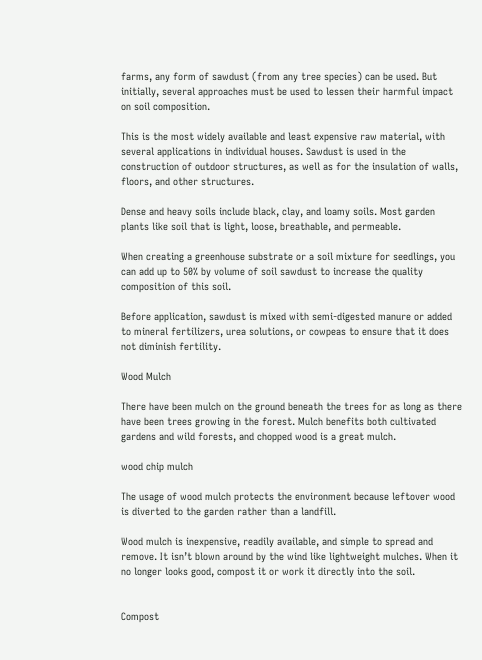farms, any form of sawdust (from any tree species) can be used. But initially, several approaches must be used to lessen their harmful impact on soil composition.

This is the most widely available and least expensive raw material, with several applications in individual houses. Sawdust is used in the construction of outdoor structures, as well as for the insulation of walls, floors, and other structures.

Dense and heavy soils include black, clay, and loamy soils. Most garden plants like soil that is light, loose, breathable, and permeable.

When creating a greenhouse substrate or a soil mixture for seedlings, you can add up to 50% by volume of soil sawdust to increase the quality composition of this soil.

Before application, sawdust is mixed with semi-digested manure or added to mineral fertilizers, urea solutions, or cowpeas to ensure that it does not diminish fertility.

Wood Mulch

There have been mulch on the ground beneath the trees for as long as there have been trees growing in the forest. Mulch benefits both cultivated gardens and wild forests, and chopped wood is a great mulch.

wood chip mulch

The usage of wood mulch protects the environment because leftover wood is diverted to the garden rather than a landfill.

Wood mulch is inexpensive, readily available, and simple to spread and remove. It isn’t blown around by the wind like lightweight mulches. When it no longer looks good, compost it or work it directly into the soil.


Compost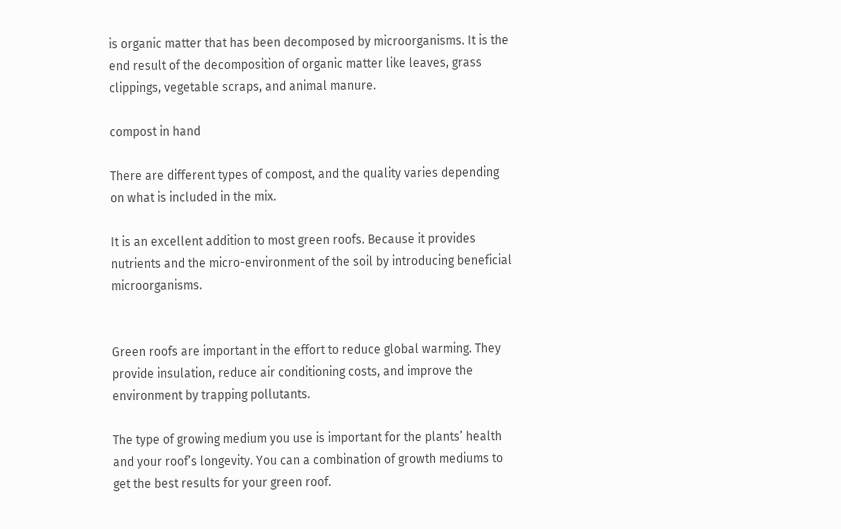is organic matter that has been decomposed by microorganisms. It is the end result of the decomposition of organic matter like leaves, grass clippings, vegetable scraps, and animal manure.

compost in hand

There are different types of compost, and the quality varies depending on what is included in the mix.

It is an excellent addition to most green roofs. Because it provides nutrients and the micro-environment of the soil by introducing beneficial microorganisms.


Green roofs are important in the effort to reduce global warming. They provide insulation, reduce air conditioning costs, and improve the environment by trapping pollutants.

The type of growing medium you use is important for the plants’ health and your roof’s longevity. You can a combination of growth mediums to get the best results for your green roof.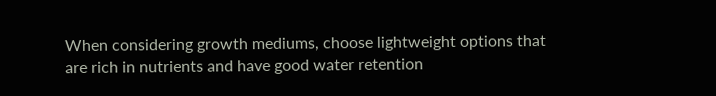When considering growth mediums, choose lightweight options that are rich in nutrients and have good water retention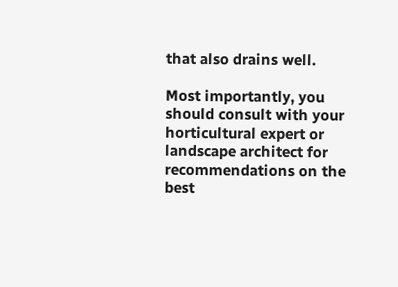that also drains well.

Most importantly, you should consult with your horticultural expert or landscape architect for recommendations on the best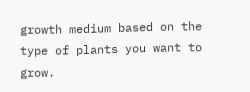growth medium based on the type of plants you want to grow.